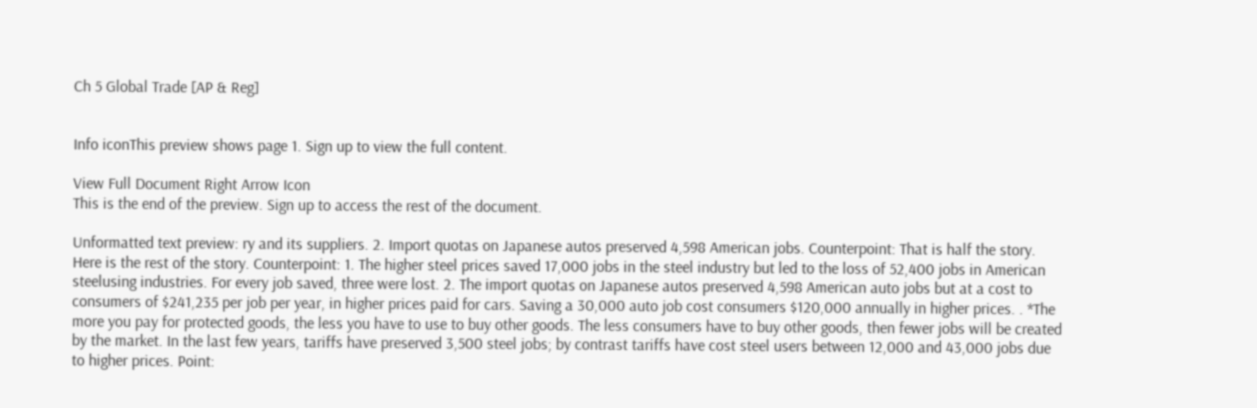Ch 5 Global Trade [AP & Reg]


Info iconThis preview shows page 1. Sign up to view the full content.

View Full Document Right Arrow Icon
This is the end of the preview. Sign up to access the rest of the document.

Unformatted text preview: ry and its suppliers. 2. Import quotas on Japanese autos preserved 4,598 American jobs. Counterpoint: That is half the story. Here is the rest of the story. Counterpoint: 1. The higher steel prices saved 17,000 jobs in the steel industry but led to the loss of 52,400 jobs in American steelusing industries. For every job saved, three were lost. 2. The import quotas on Japanese autos preserved 4,598 American auto jobs but at a cost to consumers of $241,235 per job per year, in higher prices paid for cars. Saving a 30,000 auto job cost consumers $120,000 annually in higher prices. . *The more you pay for protected goods, the less you have to use to buy other goods. The less consumers have to buy other goods, then fewer jobs will be created by the market. In the last few years, tariffs have preserved 3,500 steel jobs; by contrast tariffs have cost steel users between 12,000 and 43,000 jobs due to higher prices. Point: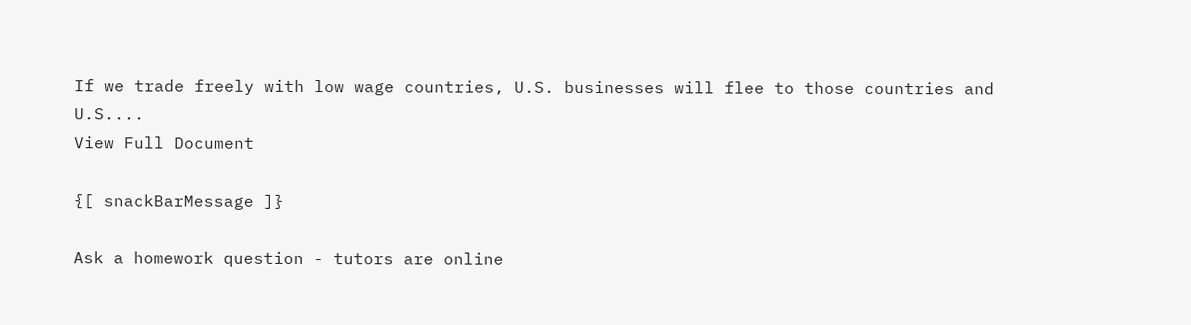If we trade freely with low wage countries, U.S. businesses will flee to those countries and U.S....
View Full Document

{[ snackBarMessage ]}

Ask a homework question - tutors are online